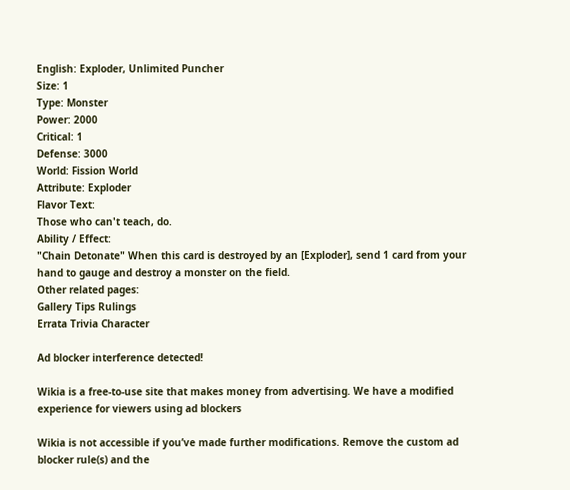English: Exploder, Unlimited Puncher
Size: 1
Type: Monster
Power: 2000
Critical: 1
Defense: 3000
World: Fission World
Attribute: Exploder
Flavor Text:
Those who can't teach, do.
Ability / Effect:
"Chain Detonate" When this card is destroyed by an [Exploder], send 1 card from your hand to gauge and destroy a monster on the field.
Other related pages:
Gallery Tips Rulings
Errata Trivia Character

Ad blocker interference detected!

Wikia is a free-to-use site that makes money from advertising. We have a modified experience for viewers using ad blockers

Wikia is not accessible if you’ve made further modifications. Remove the custom ad blocker rule(s) and the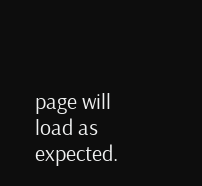page will load as expected.